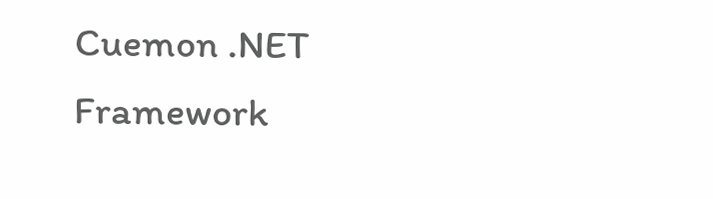Cuemon .NET Framework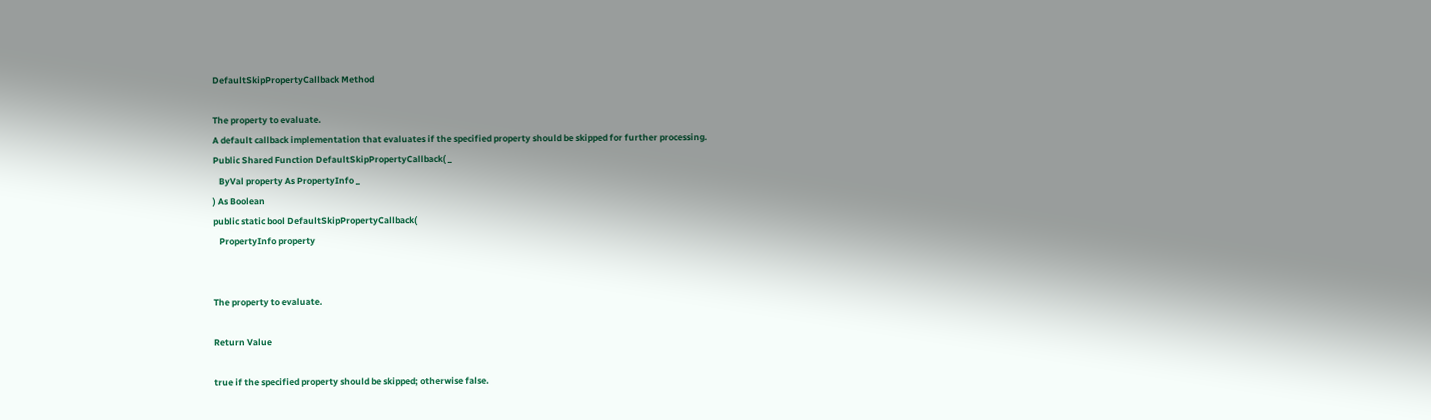DefaultSkipPropertyCallback Method

The property to evaluate.
A default callback implementation that evaluates if the specified property should be skipped for further processing.
Public Shared Function DefaultSkipPropertyCallback( _
   ByVal property As PropertyInfo _
) As Boolean
public static bool DefaultSkipPropertyCallback(
   PropertyInfo property


The property to evaluate.

Return Value

true if the specified property should be skipped; otherwise false.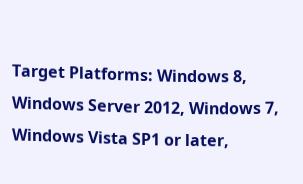Target Platforms: Windows 8, Windows Server 2012, Windows 7, Windows Vista SP1 or later,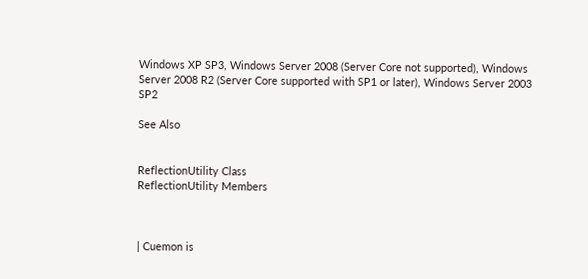Windows XP SP3, Windows Server 2008 (Server Core not supported), Windows Server 2008 R2 (Server Core supported with SP1 or later), Windows Server 2003 SP2

See Also


ReflectionUtility Class
ReflectionUtility Members



| Cuemon is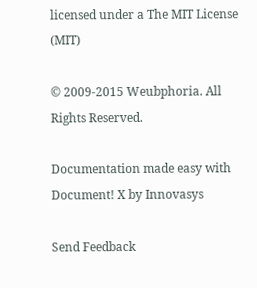licensed under a The MIT License (MIT)

© 2009-2015 Weubphoria. All Rights Reserved.

Documentation made easy with Document! X by Innovasys

Send Feedback